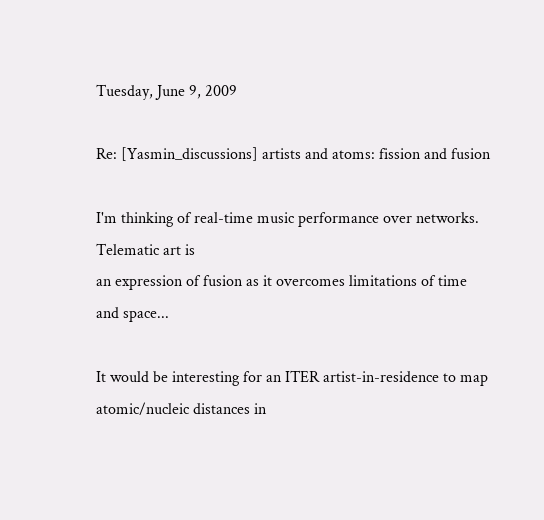Tuesday, June 9, 2009

Re: [Yasmin_discussions] artists and atoms: fission and fusion

I'm thinking of real-time music performance over networks. Telematic art is
an expression of fusion as it overcomes limitations of time and space...

It would be interesting for an ITER artist-in-residence to map
atomic/nucleic distances in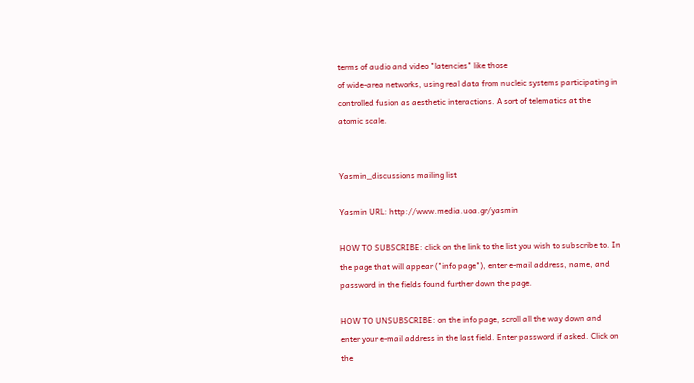terms of audio and video "latencies" like those
of wide-area networks, using real data from nucleic systems participating in
controlled fusion as aesthetic interactions. A sort of telematics at the
atomic scale.


Yasmin_discussions mailing list

Yasmin URL: http://www.media.uoa.gr/yasmin

HOW TO SUBSCRIBE: click on the link to the list you wish to subscribe to. In the page that will appear ("info page"), enter e-mail address, name, and password in the fields found further down the page.

HOW TO UNSUBSCRIBE: on the info page, scroll all the way down and enter your e-mail address in the last field. Enter password if asked. Click on the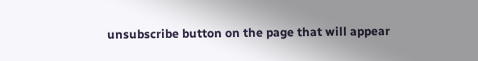unsubscribe button on the page that will appear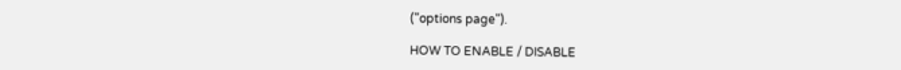("options page").

HOW TO ENABLE / DISABLE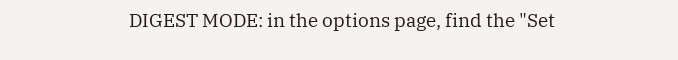DIGEST MODE: in the options page, find the "Set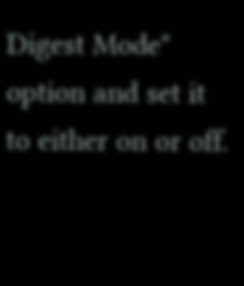Digest Mode" option and set it to either on or off.